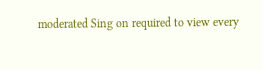moderated Sing on required to view every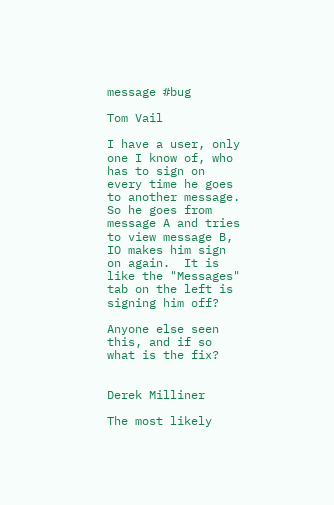message #bug

Tom Vail

I have a user, only one I know of, who has to sign on every time he goes to another message.  So he goes from message A and tries to view message B, IO makes him sign on again.  It is like the "Messages" tab on the left is signing him off?

Anyone else seen this, and if so what is the fix?


Derek Milliner

The most likely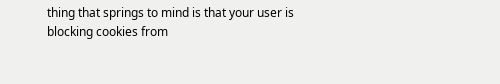thing that springs to mind is that your user is blocking cookies from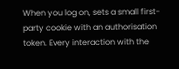When you log on, sets a small first-party cookie with an authorisation token. Every interaction with the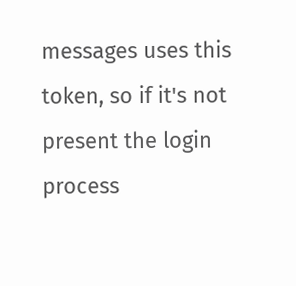messages uses this token, so if it's not present the login process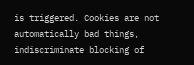is triggered. Cookies are not automatically bad things, indiscriminate blocking of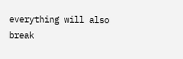everything will also break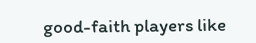good-faith players like